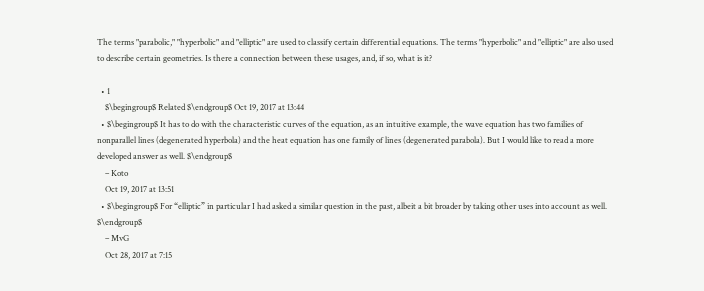The terms "parabolic," "hyperbolic" and "elliptic" are used to classify certain differential equations. The terms "hyperbolic" and "elliptic" are also used to describe certain geometries. Is there a connection between these usages, and, if so, what is it?

  • 1
    $\begingroup$ Related $\endgroup$ Oct 19, 2017 at 13:44
  • $\begingroup$ It has to do with the characteristic curves of the equation, as an intuitive example, the wave equation has two families of nonparallel lines (degenerated hyperbola) and the heat equation has one family of lines (degenerated parabola). But I would like to read a more developed answer as well. $\endgroup$
    – Koto
    Oct 19, 2017 at 13:51
  • $\begingroup$ For “elliptic” in particular I had asked a similar question in the past, albeit a bit broader by taking other uses into account as well. $\endgroup$
    – MvG
    Oct 28, 2017 at 7:15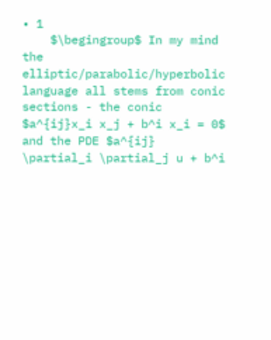• 1
    $\begingroup$ In my mind the elliptic/parabolic/hyperbolic language all stems from conic sections - the conic $a^{ij}x_i x_j + b^i x_i = 0$ and the PDE $a^{ij} \partial_i \partial_j u + b^i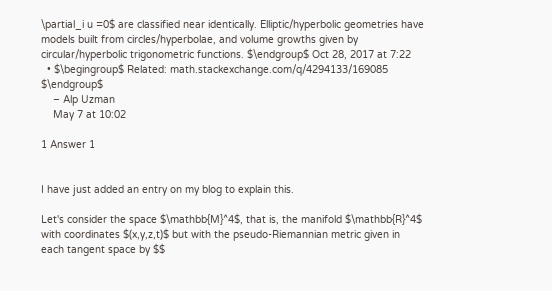\partial_i u =0$ are classified near identically. Elliptic/hyperbolic geometries have models built from circles/hyperbolae, and volume growths given by circular/hyperbolic trigonometric functions. $\endgroup$ Oct 28, 2017 at 7:22
  • $\begingroup$ Related: math.stackexchange.com/q/4294133/169085 $\endgroup$
    – Alp Uzman
    May 7 at 10:02

1 Answer 1


I have just added an entry on my blog to explain this.

Let's consider the space $\mathbb{M}^4$, that is, the manifold $\mathbb{R}^4$ with coordinates $(x,y,z,t)$ but with the pseudo-Riemannian metric given in each tangent space by $$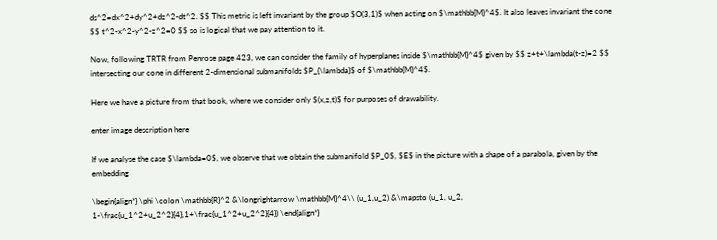ds^2=dx^2+dy^2+dz^2-dt^2. $$ This metric is left invariant by the group $O(3,1)$ when acting on $\mathbb{M}^4$. It also leaves invariant the cone $$ t^2-x^2-y^2-z^2=0 $$ so is logical that we pay attention to it.

Now, following TRTR from Penrose page 423, we can consider the family of hyperplanes inside $\mathbb{M}^4$ given by $$ z+t+\lambda(t-z)=2 $$ intersecting our cone in different 2-dimensional submanifolds $P_{\lambda}$ of $\mathbb{M}^4$.

Here we have a picture from that book, where we consider only $(x,z,t)$ for purposes of drawability.

enter image description here

If we analyse the case $\lambda=0$, we observe that we obtain the submanifold $P_0$, $E$ in the picture with a shape of a parabola, given by the embedding

\begin{align*} \phi \colon \mathbb{R}^2 &\longrightarrow \mathbb{M}^4\\ (u_1,u_2) &\mapsto (u_1, u_2, 1-\frac{u_1^2+u_2^2}{4},1+\frac{u_1^2+u_2^2}{4}) \end{align*}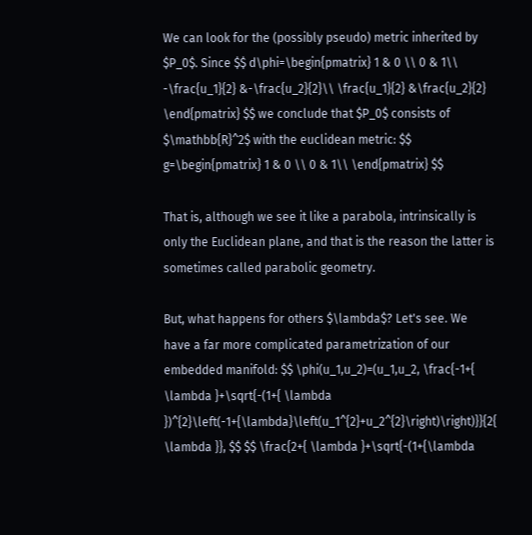We can look for the (possibly pseudo) metric inherited by $P_0$. Since $$ d\phi=\begin{pmatrix} 1 & 0 \\ 0 & 1\\ -\frac{u_1}{2} &-\frac{u_2}{2}\\ \frac{u_1}{2} &\frac{u_2}{2} \end{pmatrix} $$ we conclude that $P_0$ consists of $\mathbb{R}^2$ with the euclidean metric: $$ g=\begin{pmatrix} 1 & 0 \\ 0 & 1\\ \end{pmatrix} $$

That is, although we see it like a parabola, intrinsically is only the Euclidean plane, and that is the reason the latter is sometimes called parabolic geometry.

But, what happens for others $\lambda$? Let's see. We have a far more complicated parametrization of our embedded manifold: $$ \phi(u_1,u_2)=(u_1,u_2, \frac{-1+{ \lambda }+\sqrt{-(1+{ \lambda })^{2}\left(-1+{\lambda}\left(u_1^{2}+u_2^{2}\right)\right)}}{2{ \lambda }}, $$ $$ \frac{2+{ \lambda }+\sqrt{-(1+{\lambda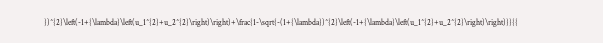})^{2}\left(-1+{\lambda}\left(u_1^{2}+u_2^{2}\right)\right)+\frac{1-\sqrt{-(1+{\lambda})^{2}\left(-1+{\lambda}\left(u_1^{2}+u_2^{2}\right)\right)}}{{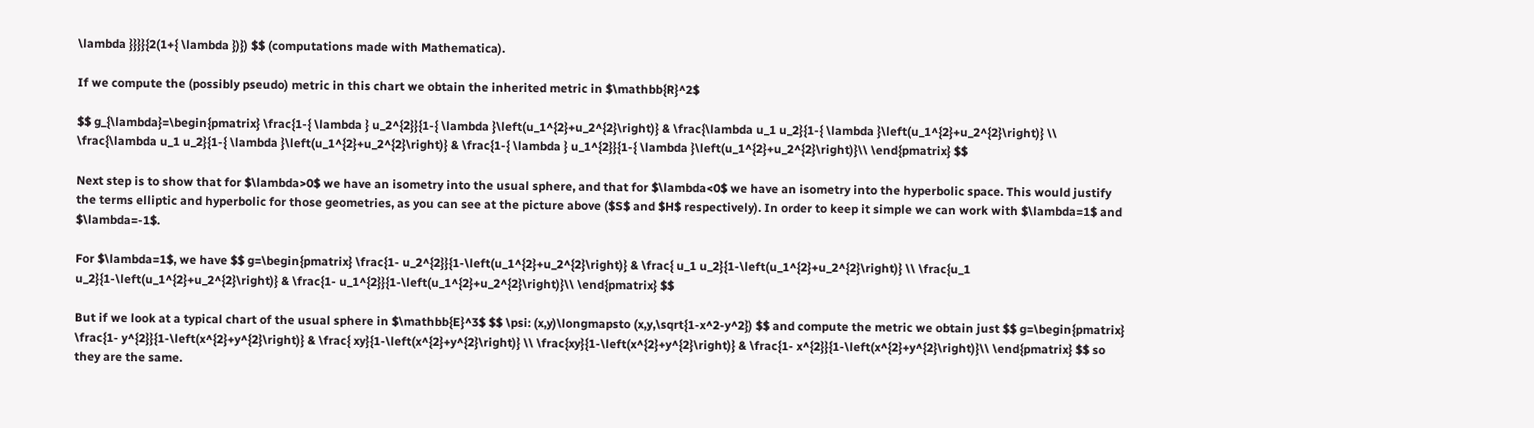\lambda }}}}{2(1+{ \lambda })}) $$ (computations made with Mathematica).

If we compute the (possibly pseudo) metric in this chart we obtain the inherited metric in $\mathbb{R}^2$

$$ g_{\lambda}=\begin{pmatrix} \frac{1-{ \lambda } u_2^{2}}{1-{ \lambda }\left(u_1^{2}+u_2^{2}\right)} & \frac{\lambda u_1 u_2}{1-{ \lambda }\left(u_1^{2}+u_2^{2}\right)} \\ \frac{\lambda u_1 u_2}{1-{ \lambda }\left(u_1^{2}+u_2^{2}\right)} & \frac{1-{ \lambda } u_1^{2}}{1-{ \lambda }\left(u_1^{2}+u_2^{2}\right)}\\ \end{pmatrix} $$

Next step is to show that for $\lambda>0$ we have an isometry into the usual sphere, and that for $\lambda<0$ we have an isometry into the hyperbolic space. This would justify the terms elliptic and hyperbolic for those geometries, as you can see at the picture above ($S$ and $H$ respectively). In order to keep it simple we can work with $\lambda=1$ and $\lambda=-1$.

For $\lambda=1$, we have $$ g=\begin{pmatrix} \frac{1- u_2^{2}}{1-\left(u_1^{2}+u_2^{2}\right)} & \frac{ u_1 u_2}{1-\left(u_1^{2}+u_2^{2}\right)} \\ \frac{u_1 u_2}{1-\left(u_1^{2}+u_2^{2}\right)} & \frac{1- u_1^{2}}{1-\left(u_1^{2}+u_2^{2}\right)}\\ \end{pmatrix} $$

But if we look at a typical chart of the usual sphere in $\mathbb{E}^3$ $$ \psi: (x,y)\longmapsto (x,y,\sqrt{1-x^2-y^2}) $$ and compute the metric we obtain just $$ g=\begin{pmatrix} \frac{1- y^{2}}{1-\left(x^{2}+y^{2}\right)} & \frac{ xy}{1-\left(x^{2}+y^{2}\right)} \\ \frac{xy}{1-\left(x^{2}+y^{2}\right)} & \frac{1- x^{2}}{1-\left(x^{2}+y^{2}\right)}\\ \end{pmatrix} $$ so they are the same.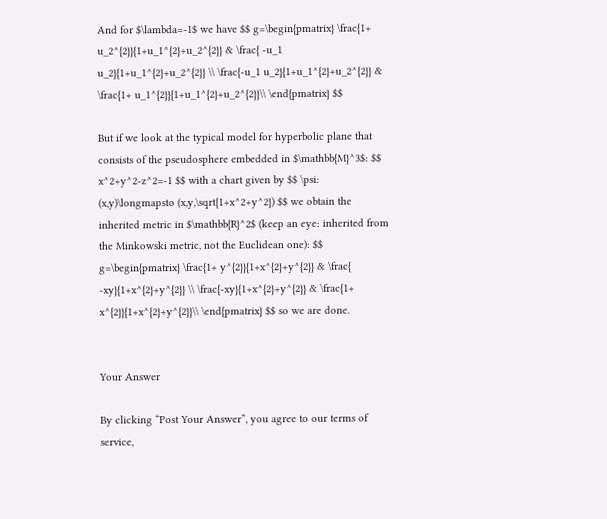And for $\lambda=-1$ we have $$ g=\begin{pmatrix} \frac{1+ u_2^{2}}{1+u_1^{2}+u_2^{2}} & \frac{ -u_1 u_2}{1+u_1^{2}+u_2^{2}} \\ \frac{-u_1 u_2}{1+u_1^{2}+u_2^{2}} & \frac{1+ u_1^{2}}{1+u_1^{2}+u_2^{2}}\\ \end{pmatrix} $$

But if we look at the typical model for hyperbolic plane that consists of the pseudosphere embedded in $\mathbb{M}^3$: $$ x^2+y^2-z^2=-1 $$ with a chart given by $$ \psi: (x,y)\longmapsto (x,y,\sqrt{1+x^2+y^2}) $$ we obtain the inherited metric in $\mathbb{R}^2$ (keep an eye: inherited from the Minkowski metric, not the Euclidean one): $$ g=\begin{pmatrix} \frac{1+ y^{2}}{1+x^{2}+y^{2}} & \frac{ -xy}{1+x^{2}+y^{2}} \\ \frac{-xy}{1+x^{2}+y^{2}} & \frac{1+ x^{2}}{1+x^{2}+y^{2}}\\ \end{pmatrix} $$ so we are done.


Your Answer

By clicking “Post Your Answer”, you agree to our terms of service,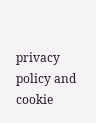privacy policy and cookie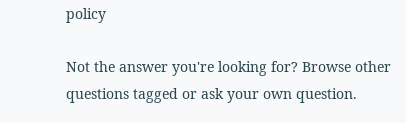policy

Not the answer you're looking for? Browse other questions tagged or ask your own question.